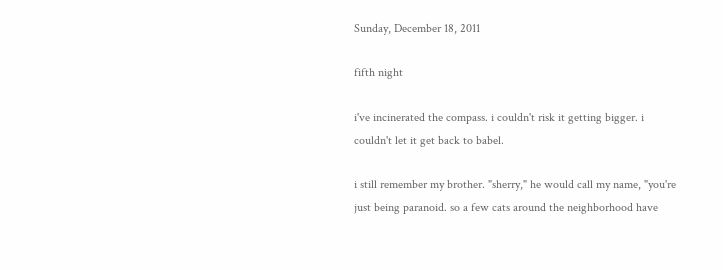Sunday, December 18, 2011

fifth night

i've incinerated the compass. i couldn't risk it getting bigger. i couldn't let it get back to babel.

i still remember my brother. "sherry," he would call my name, "you're just being paranoid. so a few cats around the neighborhood have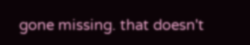gone missing. that doesn't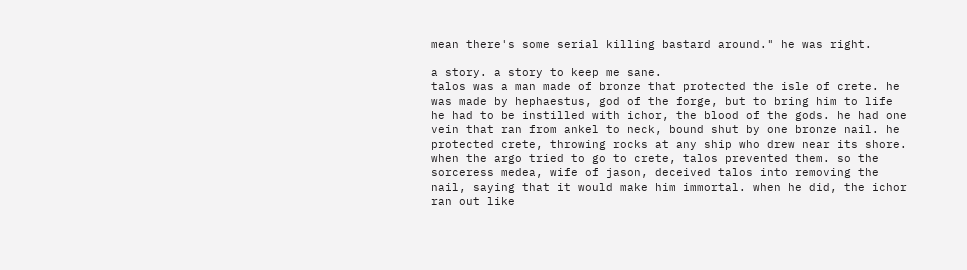mean there's some serial killing bastard around." he was right.

a story. a story to keep me sane.
talos was a man made of bronze that protected the isle of crete. he was made by hephaestus, god of the forge, but to bring him to life he had to be instilled with ichor, the blood of the gods. he had one vein that ran from ankel to neck, bound shut by one bronze nail. he protected crete, throwing rocks at any ship who drew near its shore. when the argo tried to go to crete, talos prevented them. so the sorceress medea, wife of jason, deceived talos into removing the nail, saying that it would make him immortal. when he did, the ichor ran out like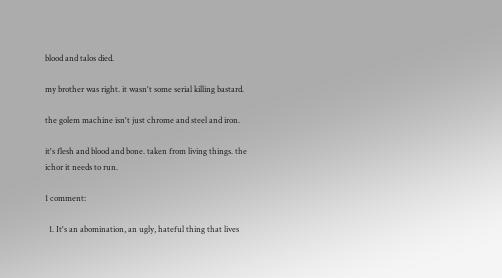blood and talos died.

my brother was right. it wasn't some serial killing bastard.

the golem machine isn't just chrome and steel and iron.

it's flesh and blood and bone. taken from living things. the ichor it needs to run.

1 comment:

  1. It's an abomination, an ugly, hateful thing that lives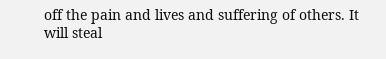off the pain and lives and suffering of others. It will steal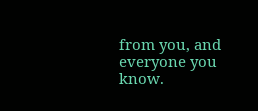from you, and everyone you know.